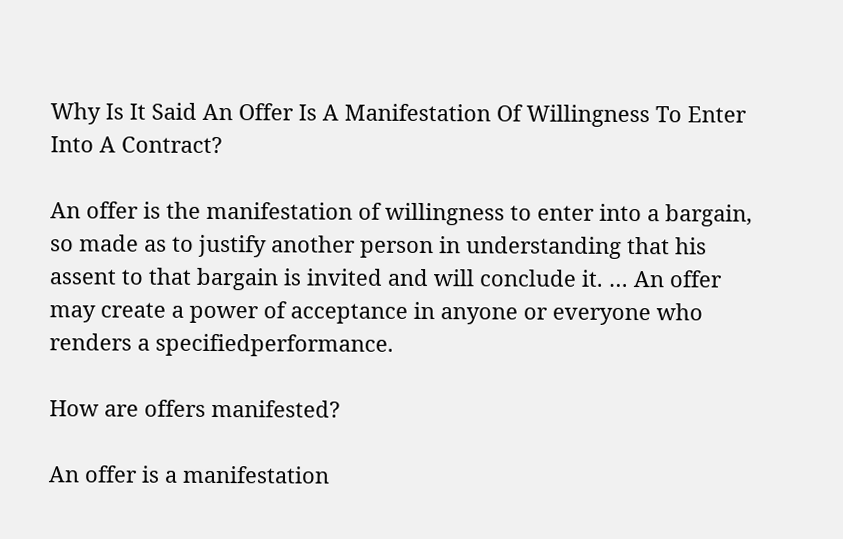Why Is It Said An Offer Is A Manifestation Of Willingness To Enter Into A Contract?

An offer is the manifestation of willingness to enter into a bargain, so made as to justify another person in understanding that his assent to that bargain is invited and will conclude it. … An offer may create a power of acceptance in anyone or everyone who renders a specifiedperformance.

How are offers manifested?

An offer is a manifestation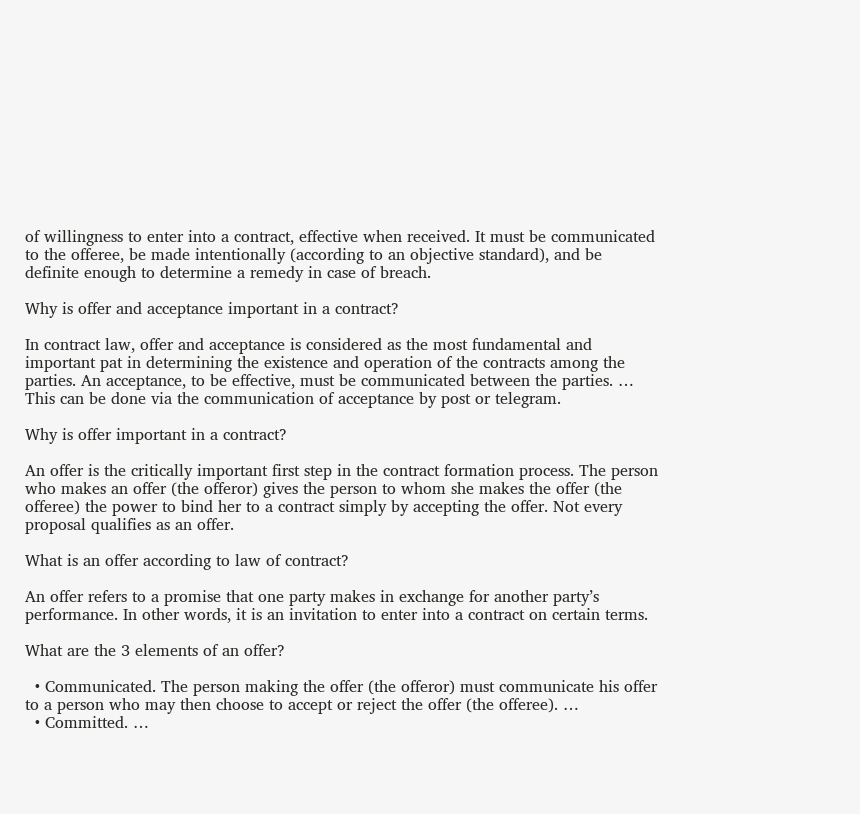of willingness to enter into a contract, effective when received. It must be communicated to the offeree, be made intentionally (according to an objective standard), and be definite enough to determine a remedy in case of breach.

Why is offer and acceptance important in a contract?

In contract law, offer and acceptance is considered as the most fundamental and important pat in determining the existence and operation of the contracts among the parties. An acceptance, to be effective, must be communicated between the parties. … This can be done via the communication of acceptance by post or telegram.

Why is offer important in a contract?

An offer is the critically important first step in the contract formation process. The person who makes an offer (the offeror) gives the person to whom she makes the offer (the offeree) the power to bind her to a contract simply by accepting the offer. Not every proposal qualifies as an offer.

What is an offer according to law of contract?

An offer refers to a promise that one party makes in exchange for another party’s performance. In other words, it is an invitation to enter into a contract on certain terms.

What are the 3 elements of an offer?

  • Communicated. The person making the offer (the offeror) must communicate his offer to a person who may then choose to accept or reject the offer (the offeree). …
  • Committed. …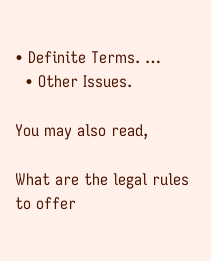• Definite Terms. …
  • Other Issues.

You may also read,

What are the legal rules to offer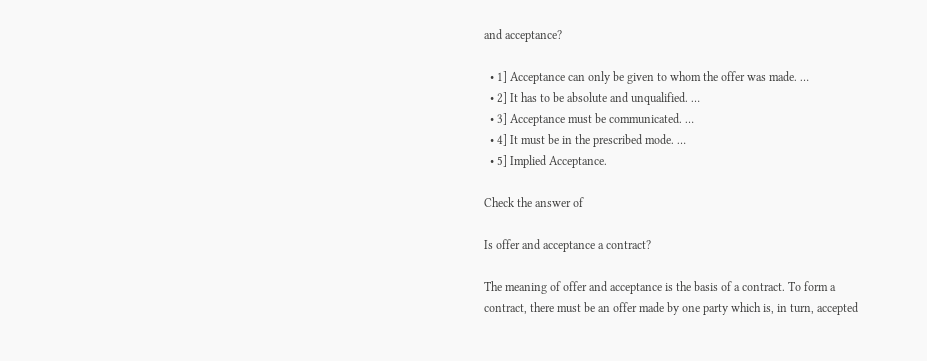and acceptance?

  • 1] Acceptance can only be given to whom the offer was made. …
  • 2] It has to be absolute and unqualified. …
  • 3] Acceptance must be communicated. …
  • 4] It must be in the prescribed mode. …
  • 5] Implied Acceptance.

Check the answer of

Is offer and acceptance a contract?

The meaning of offer and acceptance is the basis of a contract. To form a contract, there must be an offer made by one party which is, in turn, accepted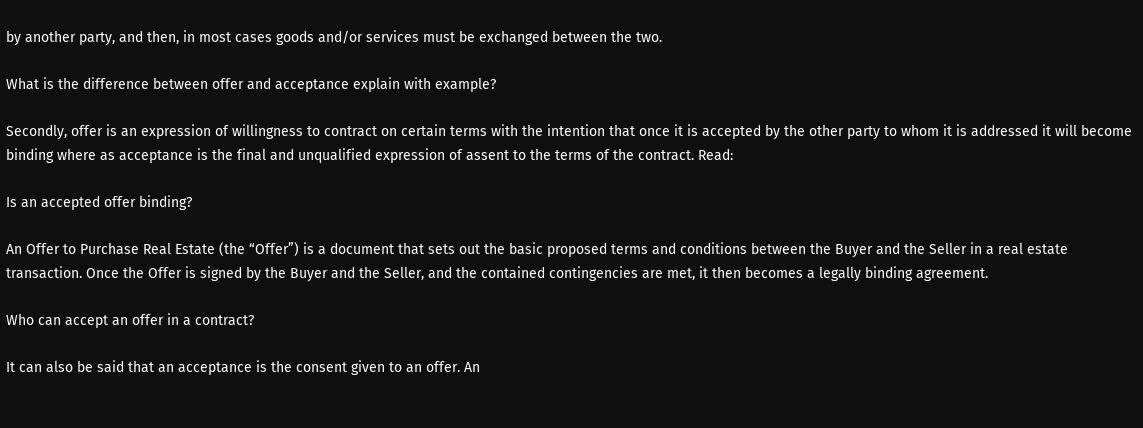by another party, and then, in most cases goods and/or services must be exchanged between the two.

What is the difference between offer and acceptance explain with example?

Secondly, offer is an expression of willingness to contract on certain terms with the intention that once it is accepted by the other party to whom it is addressed it will become binding where as acceptance is the final and unqualified expression of assent to the terms of the contract. Read:

Is an accepted offer binding?

An Offer to Purchase Real Estate (the “Offer”) is a document that sets out the basic proposed terms and conditions between the Buyer and the Seller in a real estate transaction. Once the Offer is signed by the Buyer and the Seller, and the contained contingencies are met, it then becomes a legally binding agreement.

Who can accept an offer in a contract?

It can also be said that an acceptance is the consent given to an offer. An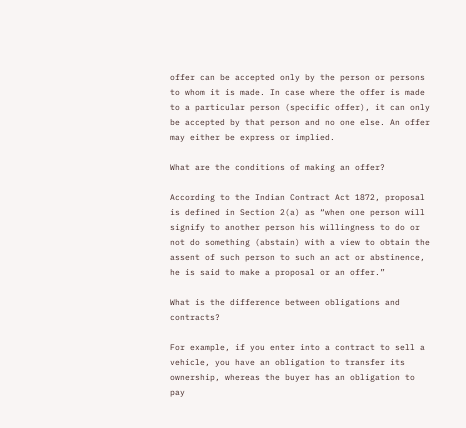offer can be accepted only by the person or persons to whom it is made. In case where the offer is made to a particular person (specific offer), it can only be accepted by that person and no one else. An offer may either be express or implied.

What are the conditions of making an offer?

According to the Indian Contract Act 1872, proposal is defined in Section 2(a) as “when one person will signify to another person his willingness to do or not do something (abstain) with a view to obtain the assent of such person to such an act or abstinence, he is said to make a proposal or an offer.”

What is the difference between obligations and contracts?

For example, if you enter into a contract to sell a vehicle, you have an obligation to transfer its ownership, whereas the buyer has an obligation to pay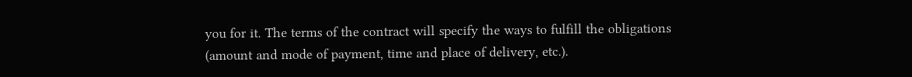you for it. The terms of the contract will specify the ways to fulfill the obligations (amount and mode of payment, time and place of delivery, etc.).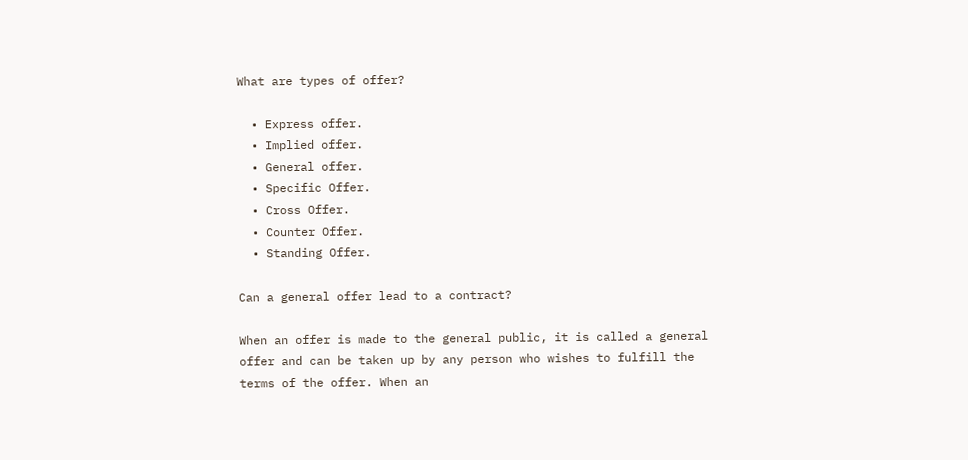What are types of offer?

  • Express offer.
  • Implied offer.
  • General offer.
  • Specific Offer.
  • Cross Offer.
  • Counter Offer.
  • Standing Offer.

Can a general offer lead to a contract?

When an offer is made to the general public, it is called a general offer and can be taken up by any person who wishes to fulfill the terms of the offer. When an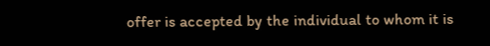offer is accepted by the individual to whom it is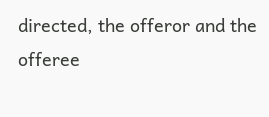directed, the offeror and the offeree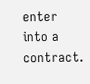enter into a contract.